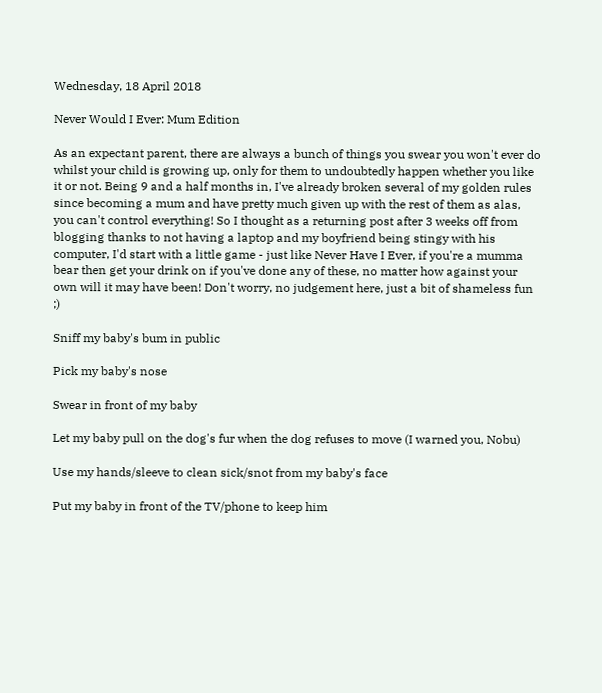Wednesday, 18 April 2018

Never Would I Ever: Mum Edition

As an expectant parent, there are always a bunch of things you swear you won't ever do whilst your child is growing up, only for them to undoubtedly happen whether you like it or not. Being 9 and a half months in, I've already broken several of my golden rules since becoming a mum and have pretty much given up with the rest of them as alas, you can't control everything! So I thought as a returning post after 3 weeks off from blogging thanks to not having a laptop and my boyfriend being stingy with his computer, I'd start with a little game - just like Never Have I Ever, if you're a mumma bear then get your drink on if you've done any of these, no matter how against your own will it may have been! Don't worry, no judgement here, just a bit of shameless fun ;)

Sniff my baby's bum in public

Pick my baby's nose

Swear in front of my baby

Let my baby pull on the dog's fur when the dog refuses to move (I warned you, Nobu)

Use my hands/sleeve to clean sick/snot from my baby's face

Put my baby in front of the TV/phone to keep him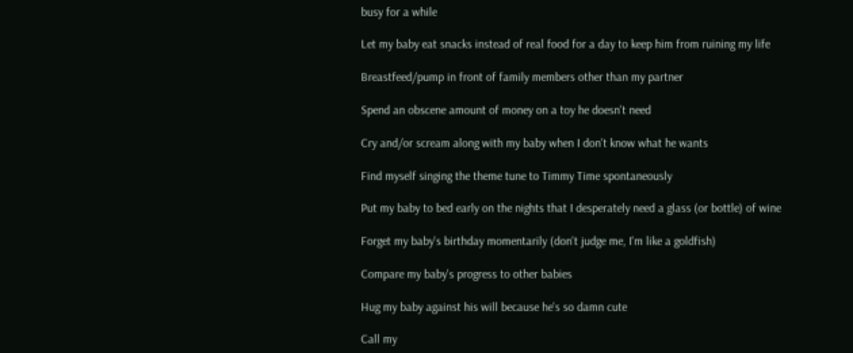busy for a while

Let my baby eat snacks instead of real food for a day to keep him from ruining my life

Breastfeed/pump in front of family members other than my partner

Spend an obscene amount of money on a toy he doesn't need

Cry and/or scream along with my baby when I don't know what he wants

Find myself singing the theme tune to Timmy Time spontaneously

Put my baby to bed early on the nights that I desperately need a glass (or bottle) of wine

Forget my baby's birthday momentarily (don't judge me, I'm like a goldfish)

Compare my baby's progress to other babies

Hug my baby against his will because he's so damn cute

Call my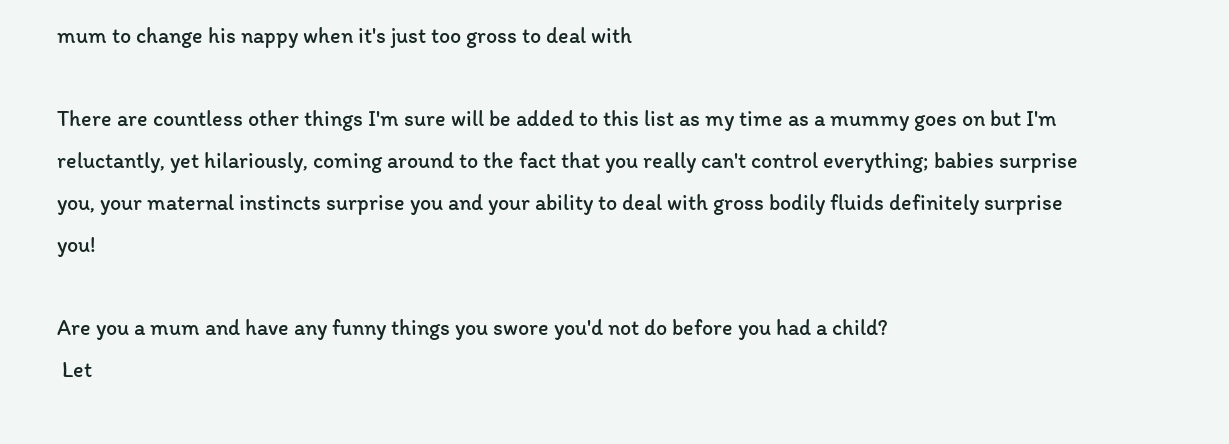mum to change his nappy when it's just too gross to deal with

There are countless other things I'm sure will be added to this list as my time as a mummy goes on but I'm reluctantly, yet hilariously, coming around to the fact that you really can't control everything; babies surprise you, your maternal instincts surprise you and your ability to deal with gross bodily fluids definitely surprise you!

Are you a mum and have any funny things you swore you'd not do before you had a child?
 Let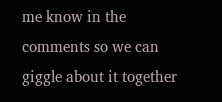me know in the comments so we can giggle about it together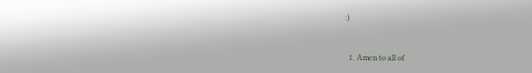:)


  1. Amen to all of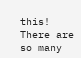this! There are so many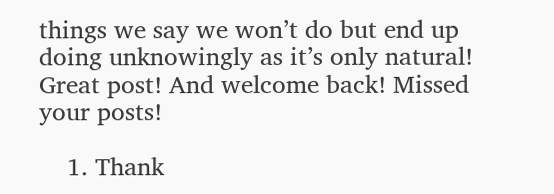things we say we won’t do but end up doing unknowingly as it’s only natural! Great post! And welcome back! Missed your posts!

    1. Thank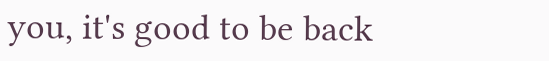you, it's good to be back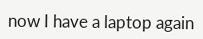now I have a laptop again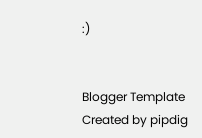:)


Blogger Template Created by pipdig